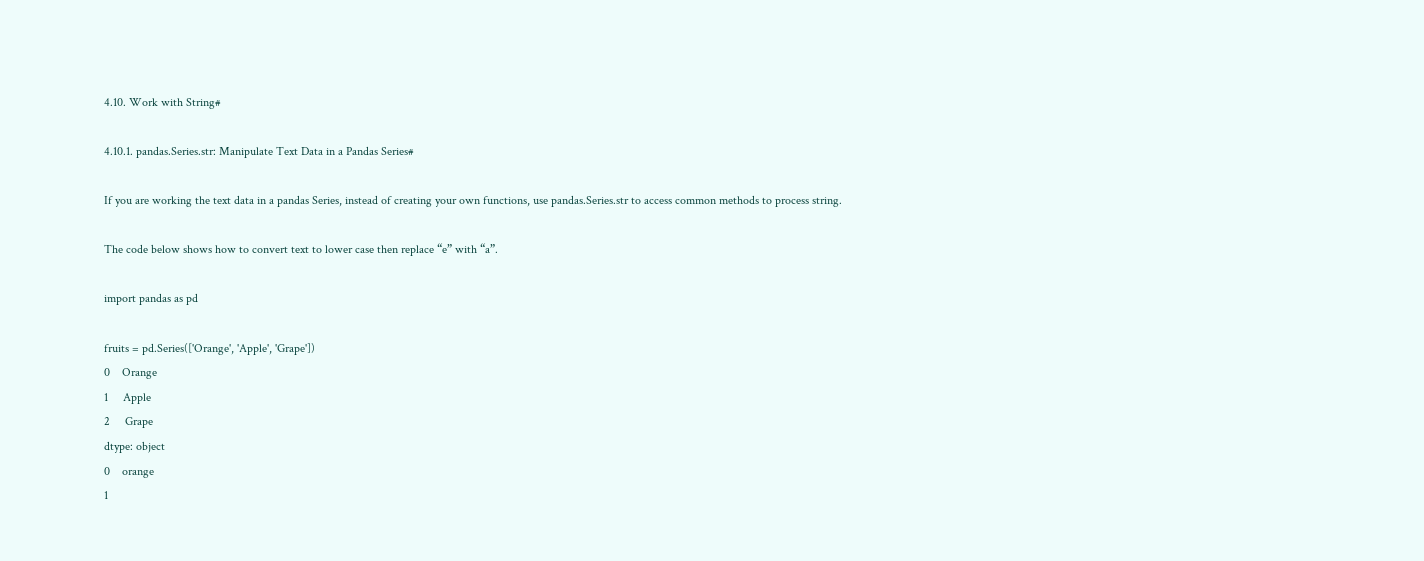4.10. Work with String#

4.10.1. pandas.Series.str: Manipulate Text Data in a Pandas Series#

If you are working the text data in a pandas Series, instead of creating your own functions, use pandas.Series.str to access common methods to process string.

The code below shows how to convert text to lower case then replace “e” with “a”.

import pandas as pd

fruits = pd.Series(['Orange', 'Apple', 'Grape'])
0    Orange
1     Apple
2     Grape
dtype: object
0    orange
1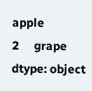apple
2     grape
dtype: object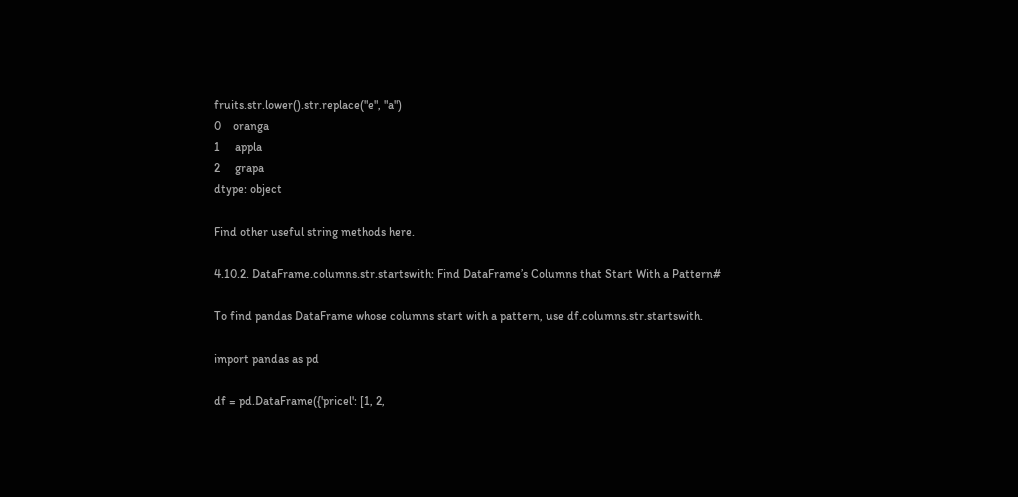fruits.str.lower().str.replace("e", "a")
0    oranga
1     appla
2     grapa
dtype: object

Find other useful string methods here.

4.10.2. DataFrame.columns.str.startswith: Find DataFrame’s Columns that Start With a Pattern#

To find pandas DataFrame whose columns start with a pattern, use df.columns.str.startswith.

import pandas as pd

df = pd.DataFrame({'pricel': [1, 2,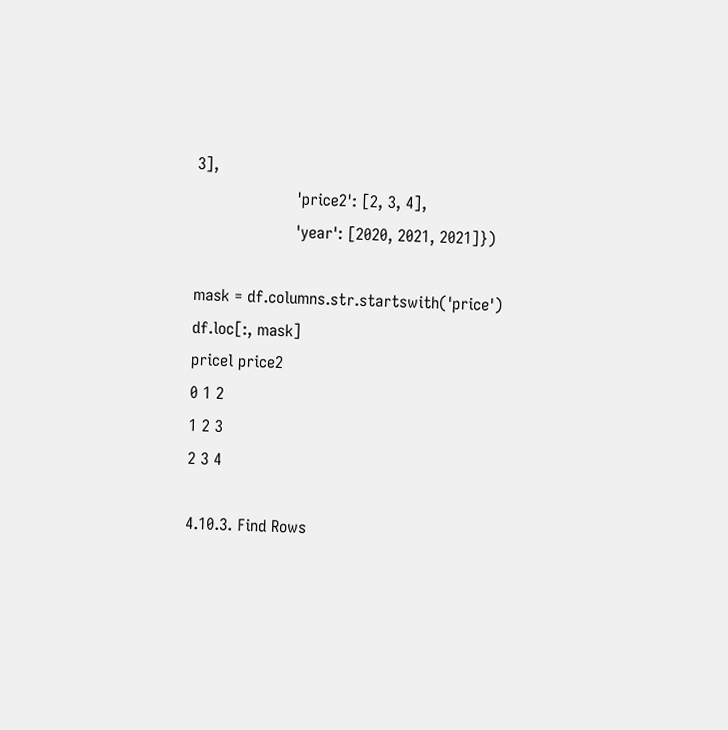3],
                    'price2': [2, 3, 4],
                    'year': [2020, 2021, 2021]})

mask = df.columns.str.startswith('price')
df.loc[:, mask]
pricel price2
0 1 2
1 2 3
2 3 4

4.10.3. Find Rows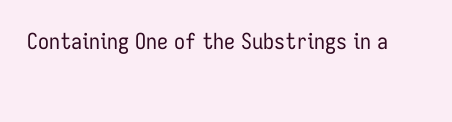Containing One of the Substrings in a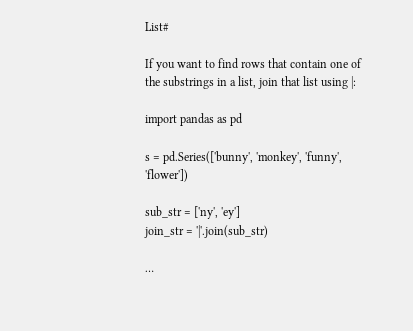List#

If you want to find rows that contain one of the substrings in a list, join that list using |:

import pandas as pd

s = pd.Series(['bunny', 'monkey', 'funny', 'flower'])

sub_str = ['ny', 'ey']
join_str = '|'.join(sub_str)

…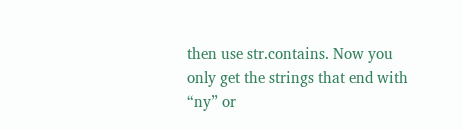then use str.contains. Now you only get the strings that end with “ny” or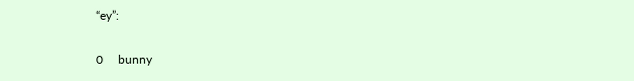“ey”:

0     bunny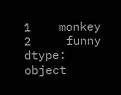1    monkey
2     funny
dtype: object